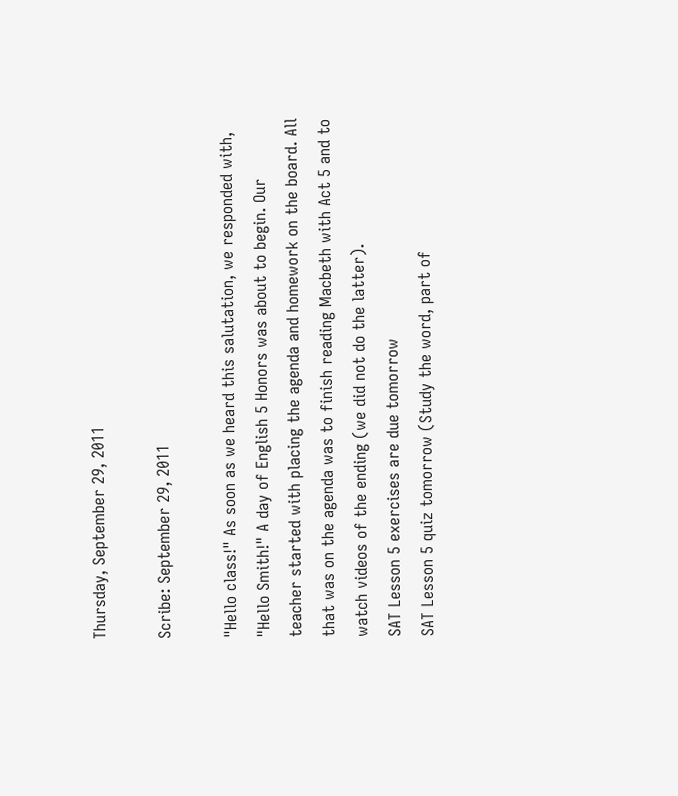Thursday, September 29, 2011

Scribe: September 29, 2011

"Hello class!" As soon as we heard this salutation, we responded with, "Hello Smith!" A day of English 5 Honors was about to begin. Our teacher started with placing the agenda and homework on the board. All that was on the agenda was to finish reading Macbeth with Act 5 and to watch videos of the ending (we did not do the latter).
SAT Lesson 5 exercises are due tomorrow
SAT Lesson 5 quiz tomorrow (Study the word, part of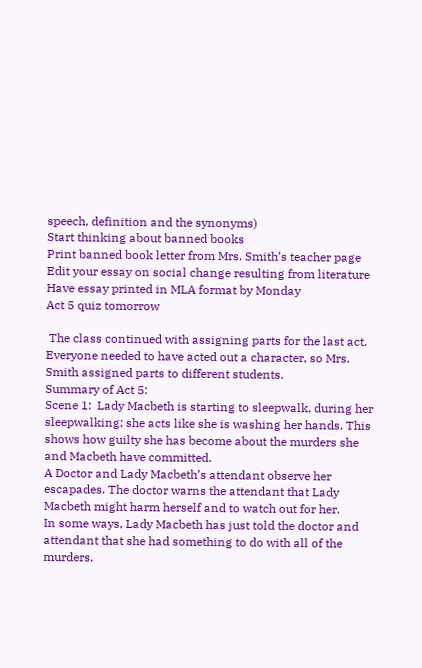speech, definition and the synonyms)
Start thinking about banned books
Print banned book letter from Mrs. Smith’s teacher page
Edit your essay on social change resulting from literature
Have essay printed in MLA format by Monday
Act 5 quiz tomorrow

 The class continued with assigning parts for the last act. Everyone needed to have acted out a character, so Mrs. Smith assigned parts to different students.
Summary of Act 5:
Scene 1:  Lady Macbeth is starting to sleepwalk, during her sleepwalking; she acts like she is washing her hands. This shows how guilty she has become about the murders she and Macbeth have committed.
A Doctor and Lady Macbeth’s attendant observe her escapades. The doctor warns the attendant that Lady Macbeth might harm herself and to watch out for her.
In some ways, Lady Macbeth has just told the doctor and attendant that she had something to do with all of the murders.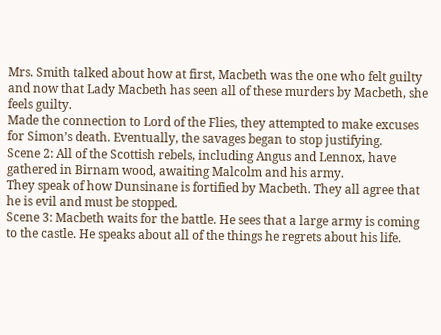Mrs. Smith talked about how at first, Macbeth was the one who felt guilty and now that Lady Macbeth has seen all of these murders by Macbeth, she feels guilty.
Made the connection to Lord of the Flies, they attempted to make excuses for Simon’s death. Eventually, the savages began to stop justifying.
Scene 2: All of the Scottish rebels, including Angus and Lennox, have gathered in Birnam wood, awaiting Malcolm and his army.
They speak of how Dunsinane is fortified by Macbeth. They all agree that he is evil and must be stopped.
Scene 3: Macbeth waits for the battle. He sees that a large army is coming to the castle. He speaks about all of the things he regrets about his life.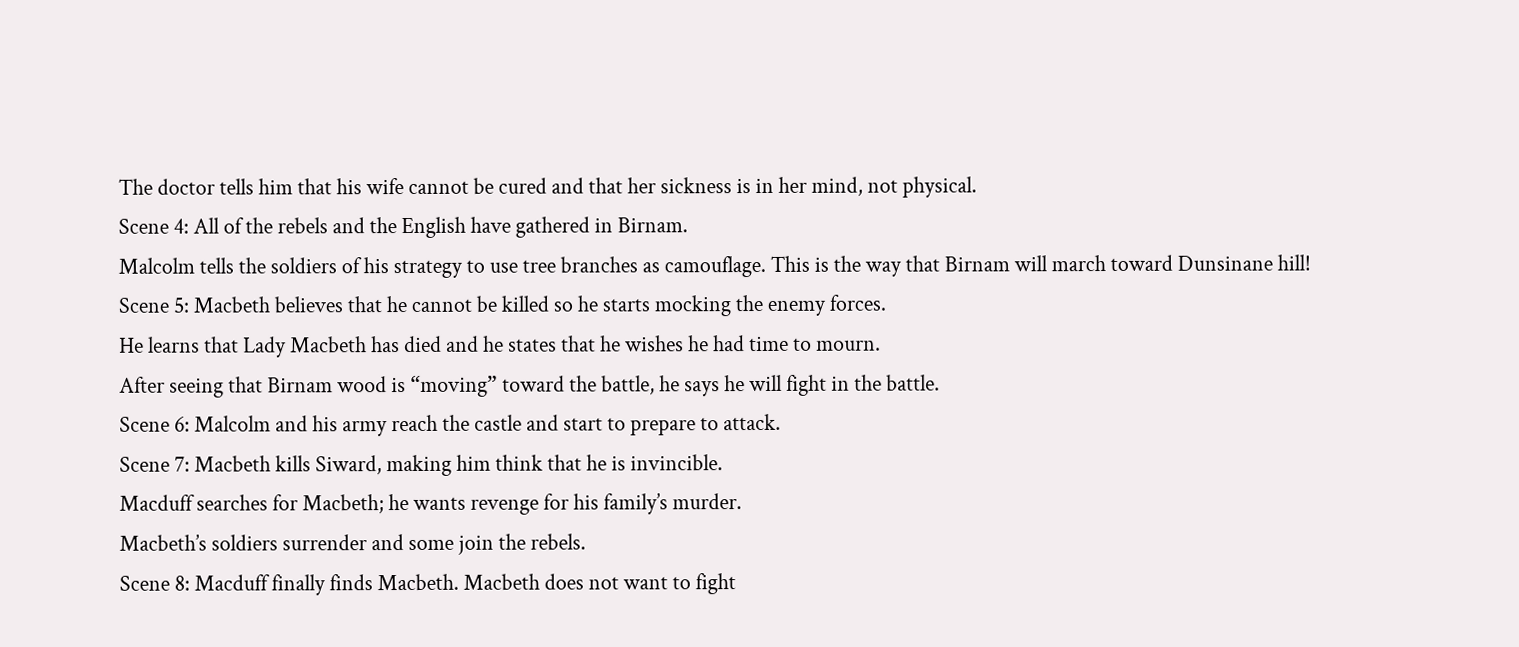The doctor tells him that his wife cannot be cured and that her sickness is in her mind, not physical.
Scene 4: All of the rebels and the English have gathered in Birnam.
Malcolm tells the soldiers of his strategy to use tree branches as camouflage. This is the way that Birnam will march toward Dunsinane hill!
Scene 5: Macbeth believes that he cannot be killed so he starts mocking the enemy forces.
He learns that Lady Macbeth has died and he states that he wishes he had time to mourn.
After seeing that Birnam wood is “moving” toward the battle, he says he will fight in the battle.
Scene 6: Malcolm and his army reach the castle and start to prepare to attack.
Scene 7: Macbeth kills Siward, making him think that he is invincible.
Macduff searches for Macbeth; he wants revenge for his family’s murder.
Macbeth’s soldiers surrender and some join the rebels.
Scene 8: Macduff finally finds Macbeth. Macbeth does not want to fight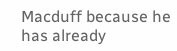Macduff because he has already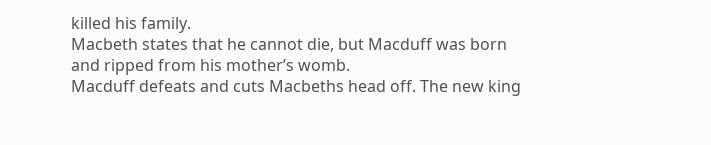killed his family.
Macbeth states that he cannot die, but Macduff was born and ripped from his mother’s womb.
Macduff defeats and cuts Macbeths head off. The new king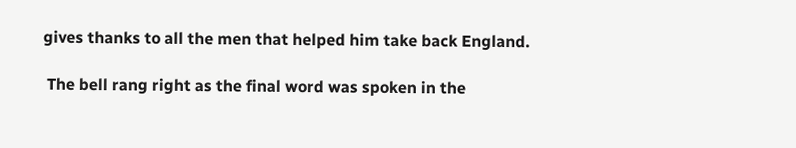gives thanks to all the men that helped him take back England.

 The bell rang right as the final word was spoken in the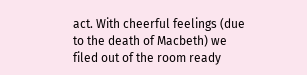act. With cheerful feelings (due to the death of Macbeth) we filed out of the room ready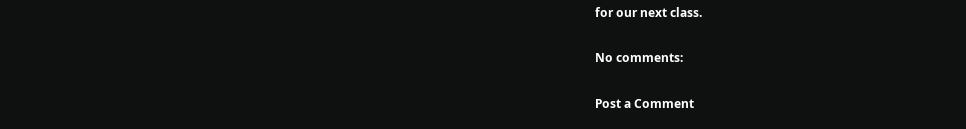for our next class.

No comments:

Post a Comment